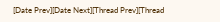[Date Prev][Date Next][Thread Prev][Thread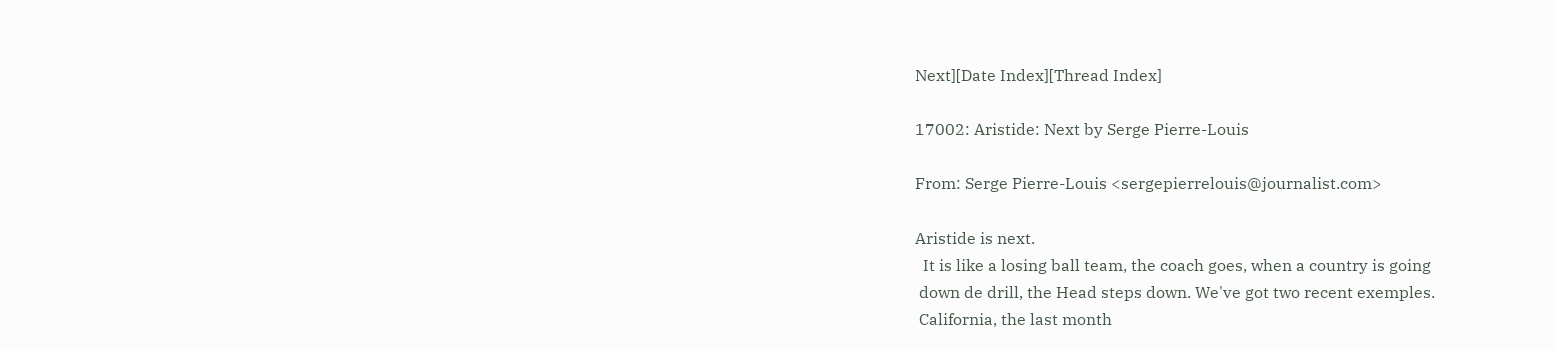Next][Date Index][Thread Index]

17002: Aristide: Next by Serge Pierre-Louis

From: Serge Pierre-Louis <sergepierrelouis@journalist.com>

Aristide is next.
  It is like a losing ball team, the coach goes, when a country is going
 down de drill, the Head steps down. We've got two recent exemples.
 California, the last month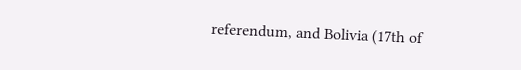referendum, and Bolivia (17th of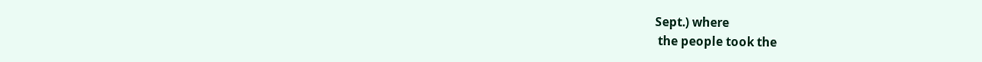Sept.) where
 the people took the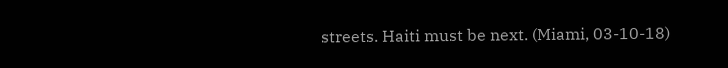streets. Haiti must be next. (Miami, 03-10-18)